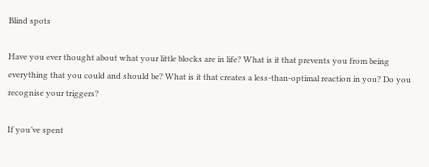Blind spots

Have you ever thought about what your little blocks are in life? What is it that prevents you from being everything that you could and should be? What is it that creates a less-than-optimal reaction in you? Do you recognise your triggers?

If you’ve spent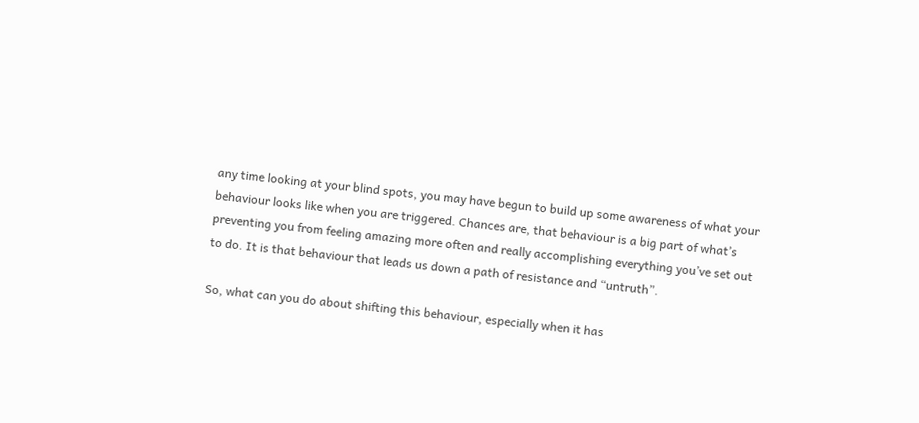any time looking at your blind spots, you may have begun to build up some awareness of what your behaviour looks like when you are triggered. Chances are, that behaviour is a big part of what’s preventing you from feeling amazing more often and really accomplishing everything you’ve set out to do. It is that behaviour that leads us down a path of resistance and “untruth”.

So, what can you do about shifting this behaviour, especially when it has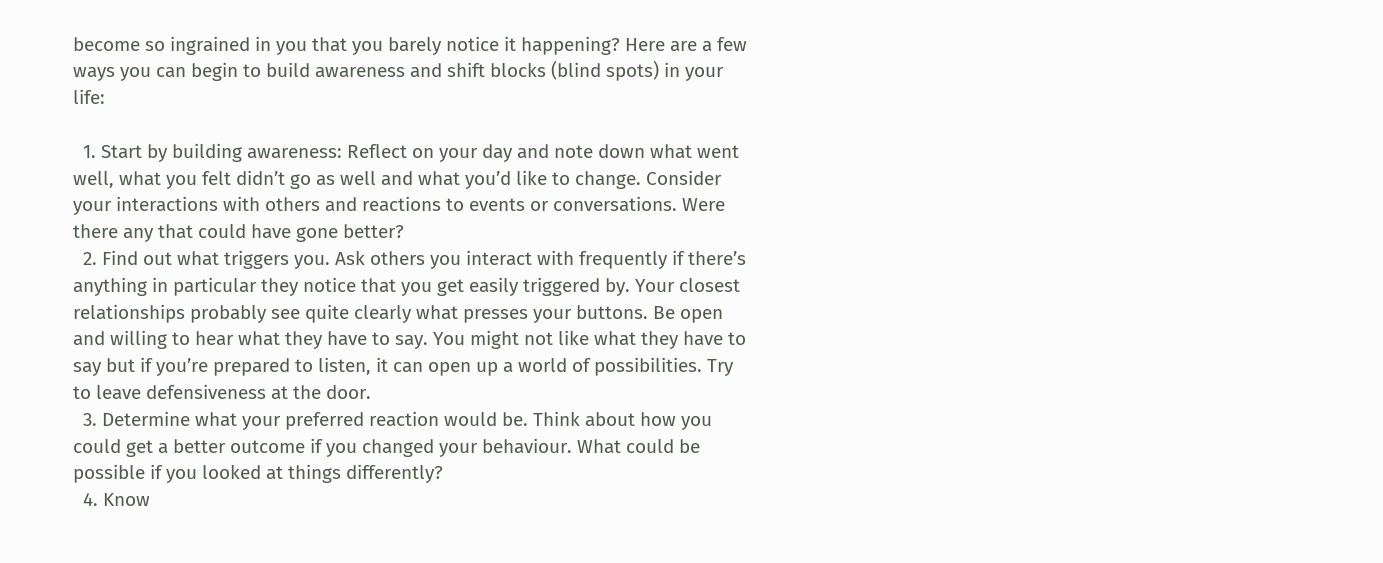become so ingrained in you that you barely notice it happening? Here are a few ways you can begin to build awareness and shift blocks (blind spots) in your life:

  1. Start by building awareness: Reflect on your day and note down what went well, what you felt didn’t go as well and what you’d like to change. Consider your interactions with others and reactions to events or conversations. Were there any that could have gone better?
  2. Find out what triggers you. Ask others you interact with frequently if there’s anything in particular they notice that you get easily triggered by. Your closest relationships probably see quite clearly what presses your buttons. Be open and willing to hear what they have to say. You might not like what they have to say but if you’re prepared to listen, it can open up a world of possibilities. Try to leave defensiveness at the door.
  3. Determine what your preferred reaction would be. Think about how you could get a better outcome if you changed your behaviour. What could be possible if you looked at things differently?
  4. Know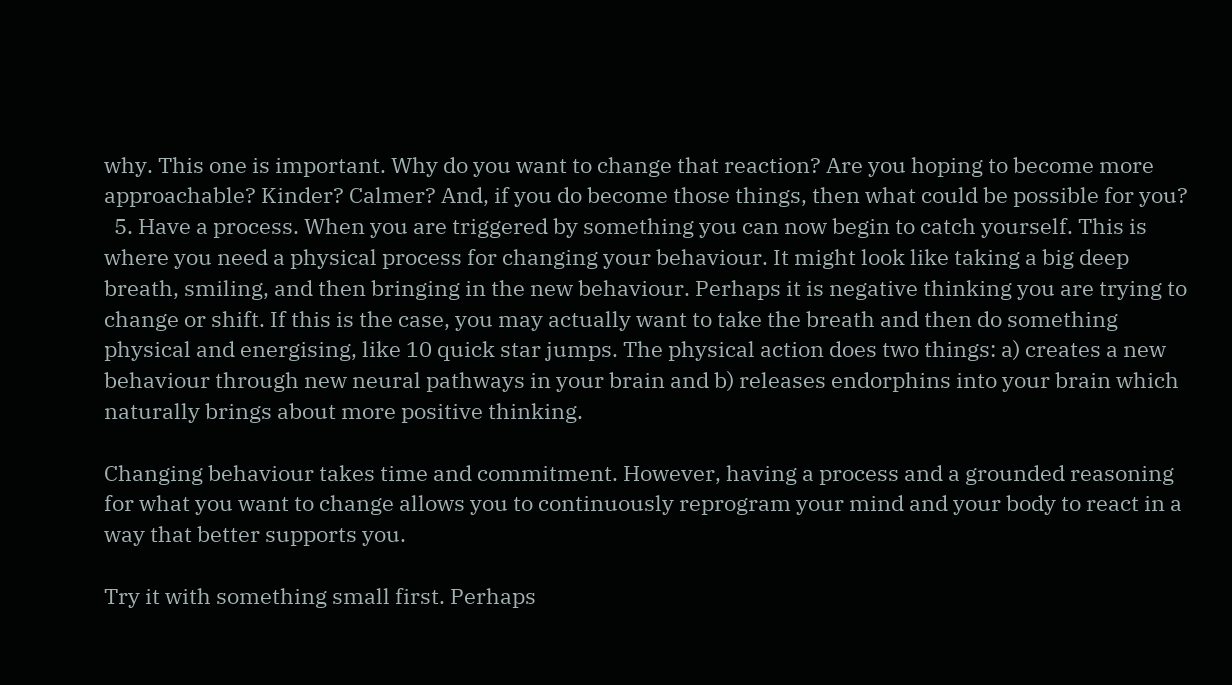why. This one is important. Why do you want to change that reaction? Are you hoping to become more approachable? Kinder? Calmer? And, if you do become those things, then what could be possible for you?
  5. Have a process. When you are triggered by something you can now begin to catch yourself. This is where you need a physical process for changing your behaviour. It might look like taking a big deep breath, smiling, and then bringing in the new behaviour. Perhaps it is negative thinking you are trying to change or shift. If this is the case, you may actually want to take the breath and then do something physical and energising, like 10 quick star jumps. The physical action does two things: a) creates a new behaviour through new neural pathways in your brain and b) releases endorphins into your brain which naturally brings about more positive thinking.

Changing behaviour takes time and commitment. However, having a process and a grounded reasoning for what you want to change allows you to continuously reprogram your mind and your body to react in a way that better supports you.

Try it with something small first. Perhaps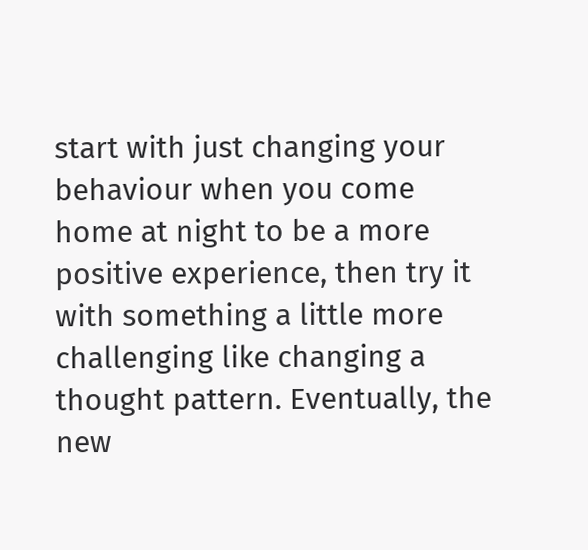start with just changing your behaviour when you come home at night to be a more positive experience, then try it with something a little more challenging like changing a thought pattern. Eventually, the new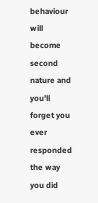behaviour will become second nature and you’ll forget you ever responded the way you did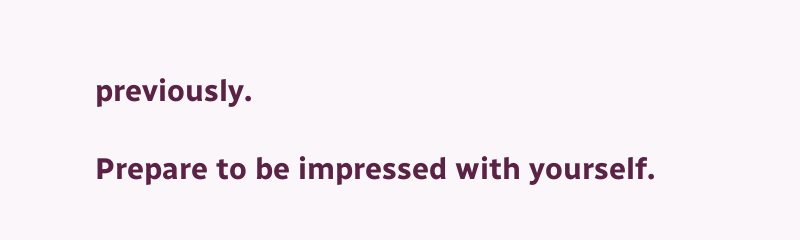previously.

Prepare to be impressed with yourself.